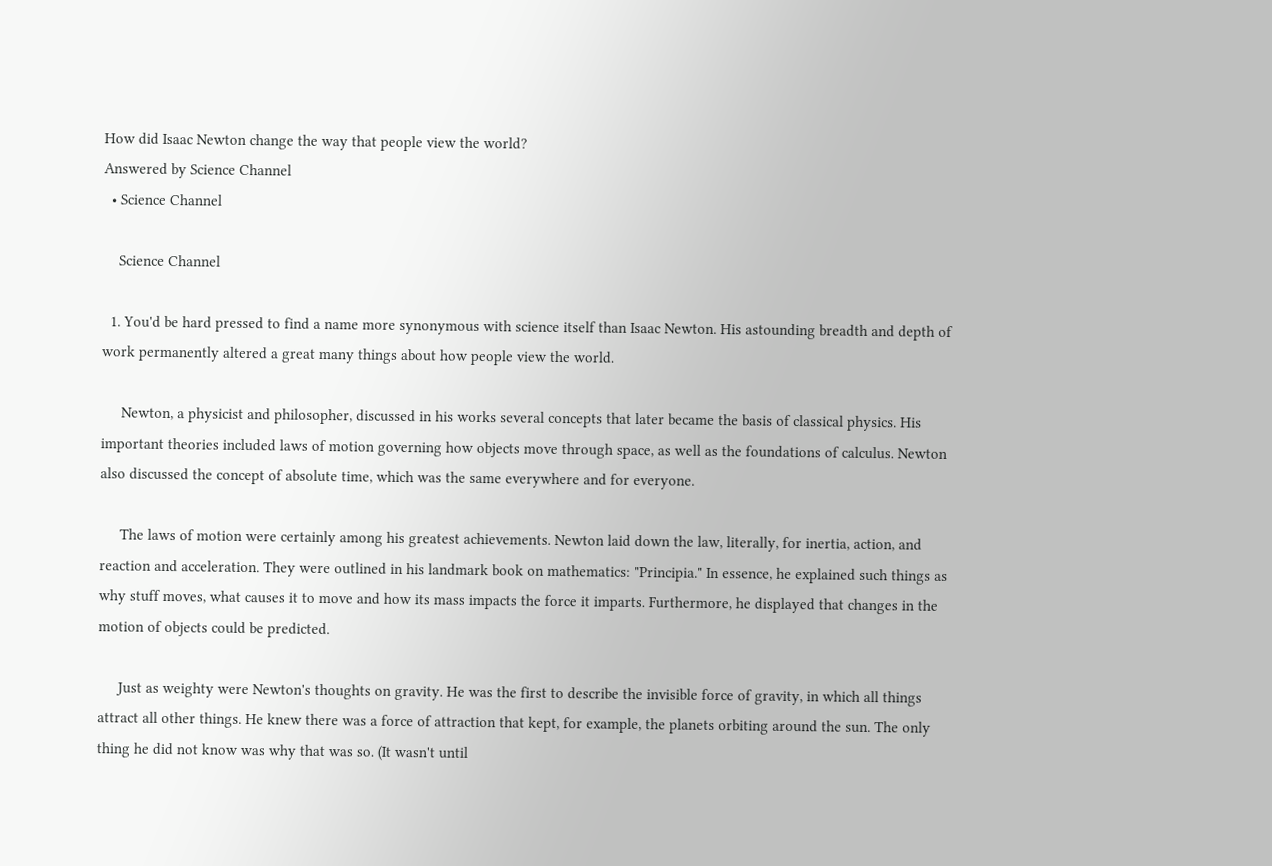How did Isaac Newton change the way that people view the world?
Answered by Science Channel
  • Science Channel

    Science Channel

  1. You'd be hard pressed to find a name more synonymous with science itself than Isaac Newton. His astounding breadth and depth of work permanently altered a great many things about how people view the world.

     Newton, a physicist and philosopher, discussed in his works several concepts that later became the basis of classical physics. His important theories included laws of motion governing how objects move through space, as well as the foundations of calculus. Newton also discussed the concept of absolute time, which was the same everywhere and for everyone.

     The laws of motion were certainly among his greatest achievements. Newton laid down the law, literally, for inertia, action, and reaction and acceleration. They were outlined in his landmark book on mathematics: "Principia." In essence, he explained such things as why stuff moves, what causes it to move and how its mass impacts the force it imparts. Furthermore, he displayed that changes in the motion of objects could be predicted.

     Just as weighty were Newton's thoughts on gravity. He was the first to describe the invisible force of gravity, in which all things attract all other things. He knew there was a force of attraction that kept, for example, the planets orbiting around the sun. The only thing he did not know was why that was so. (It wasn't until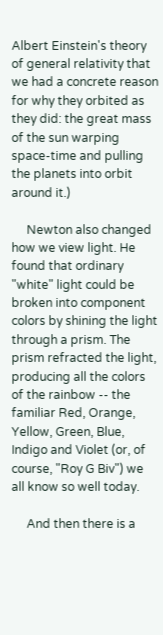Albert Einstein's theory of general relativity that we had a concrete reason for why they orbited as they did: the great mass of the sun warping space-time and pulling the planets into orbit around it.)

     Newton also changed how we view light. He found that ordinary "white" light could be broken into component colors by shining the light through a prism. The prism refracted the light, producing all the colors of the rainbow -- the familiar Red, Orange, Yellow, Green, Blue, Indigo and Violet (or, of course, "Roy G Biv") we all know so well today.

     And then there is a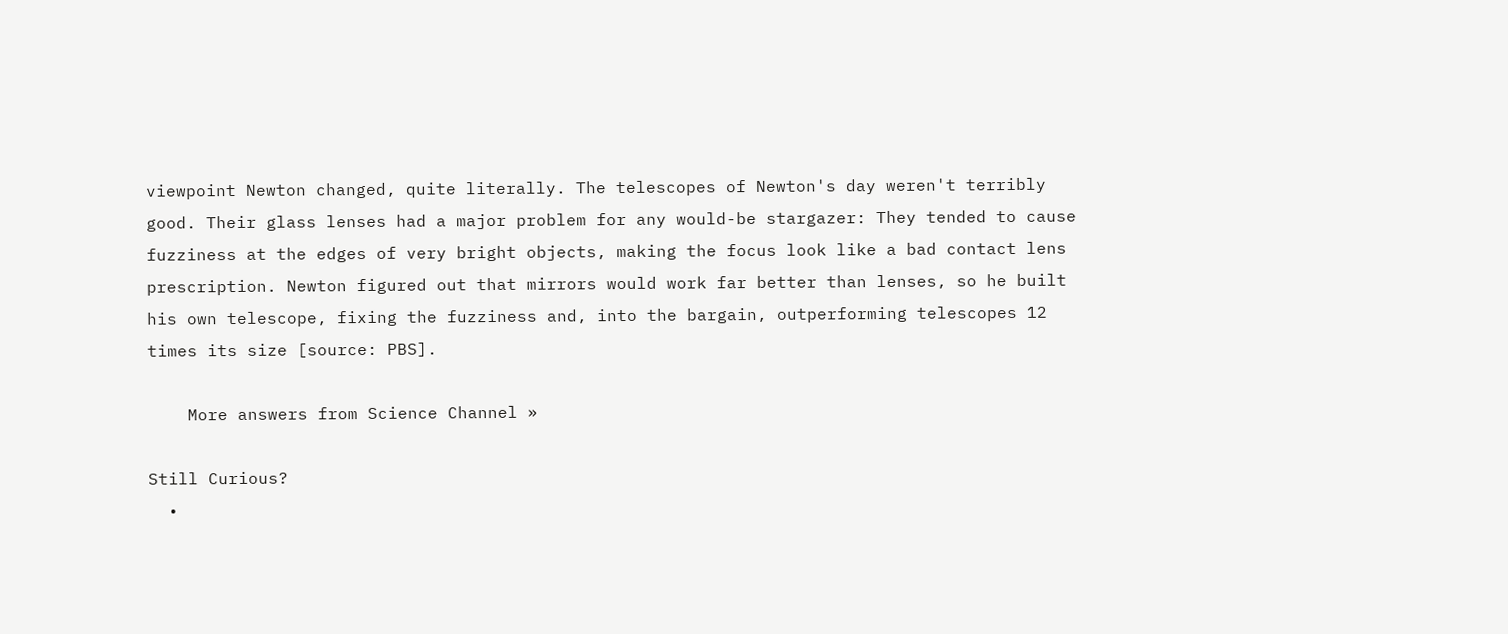viewpoint Newton changed, quite literally. The telescopes of Newton's day weren't terribly good. Their glass lenses had a major problem for any would-be stargazer: They tended to cause fuzziness at the edges of very bright objects, making the focus look like a bad contact lens prescription. Newton figured out that mirrors would work far better than lenses, so he built his own telescope, fixing the fuzziness and, into the bargain, outperforming telescopes 12 times its size [source: PBS].

    More answers from Science Channel »

Still Curious?
  •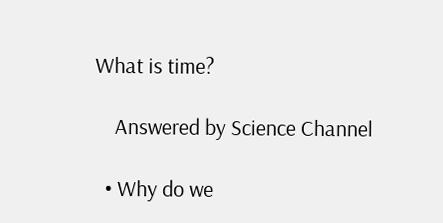What is time?

    Answered by Science Channel

  • Why do we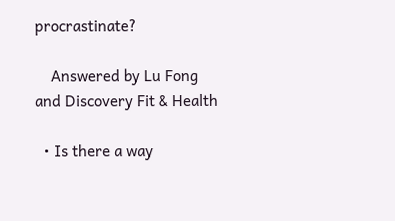procrastinate?

    Answered by Lu Fong and Discovery Fit & Health

  • Is there a way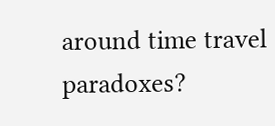around time travel paradoxes?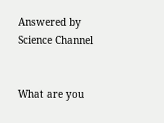Answered by Science Channel


What are you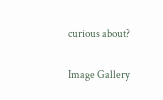curious about?

Image Gallery